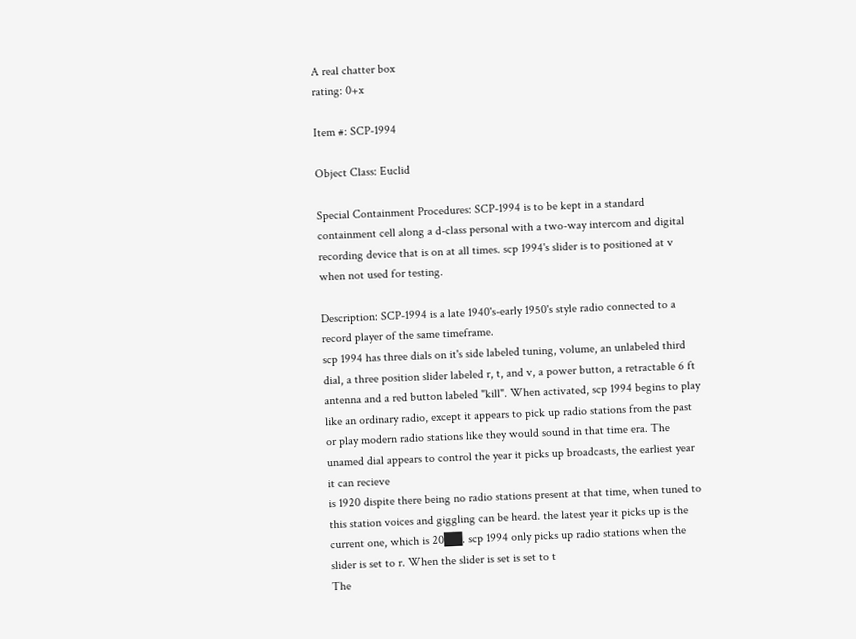A real chatter box
rating: 0+x

Item #: SCP-1994

Object Class: Euclid

Special Containment Procedures: SCP-1994 is to be kept in a standard containment cell along a d-class personal with a two-way intercom and digital recording device that is on at all times. scp 1994's slider is to positioned at v when not used for testing.

Description: SCP-1994 is a late 1940's-early 1950's style radio connected to a record player of the same timeframe.
scp 1994 has three dials on it's side labeled tuning, volume, an unlabeled third dial, a three position slider labeled r, t, and v, a power button, a retractable 6 ft antenna and a red button labeled "kill". When activated, scp 1994 begins to play like an ordinary radio, except it appears to pick up radio stations from the past or play modern radio stations like they would sound in that time era. The unamed dial appears to control the year it picks up broadcasts, the earliest year it can recieve
is 1920 dispite there being no radio stations present at that time, when tuned to this station voices and giggling can be heard. the latest year it picks up is the current one, which is 20██. scp 1994 only picks up radio stations when the slider is set to r. When the slider is set is set to t
The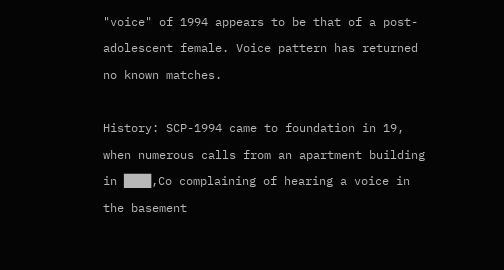"voice" of 1994 appears to be that of a post-adolescent female. Voice pattern has returned no known matches.

History: SCP-1994 came to foundation in 19, when numerous calls from an apartment building in ███,Co complaining of hearing a voice in the basement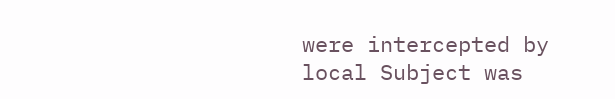were intercepted by local Subject was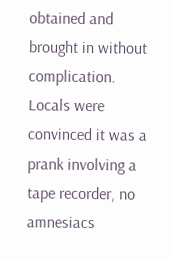obtained and brought in without complication. Locals were convinced it was a prank involving a tape recorder, no amnesiacs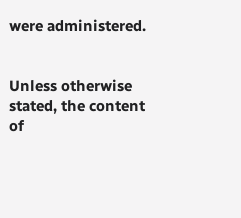were administered.


Unless otherwise stated, the content of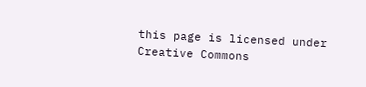this page is licensed under Creative Commons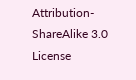Attribution-ShareAlike 3.0 License